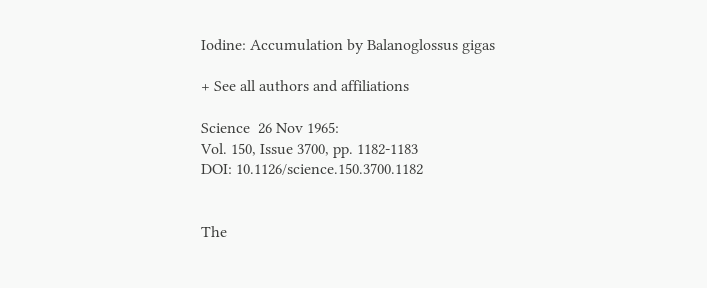Iodine: Accumulation by Balanoglossus gigas

+ See all authors and affiliations

Science  26 Nov 1965:
Vol. 150, Issue 3700, pp. 1182-1183
DOI: 10.1126/science.150.3700.1182


The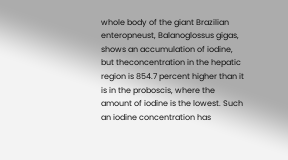whole body of the giant Brazilian enteropneust, Balanoglossus gigas, shows an accumulation of iodine, but theconcentration in the hepatic region is 854.7 percent higher than it is in the proboscis, where the amount of iodine is the lowest. Such an iodine concentration has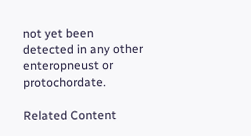not yet been detected in any other enteropneust or protochordate.

Related Content